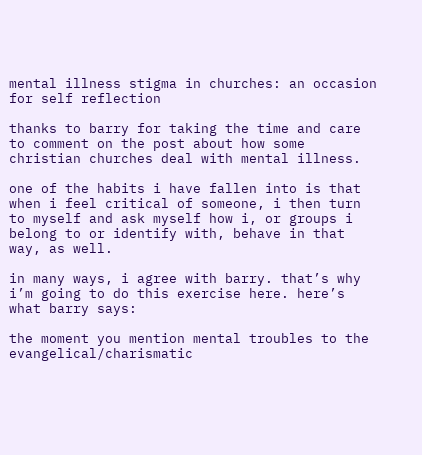mental illness stigma in churches: an occasion for self reflection

thanks to barry for taking the time and care to comment on the post about how some christian churches deal with mental illness.

one of the habits i have fallen into is that when i feel critical of someone, i then turn to myself and ask myself how i, or groups i belong to or identify with, behave in that way, as well.

in many ways, i agree with barry. that’s why i’m going to do this exercise here. here’s what barry says:

the moment you mention mental troubles to the evangelical/charismatic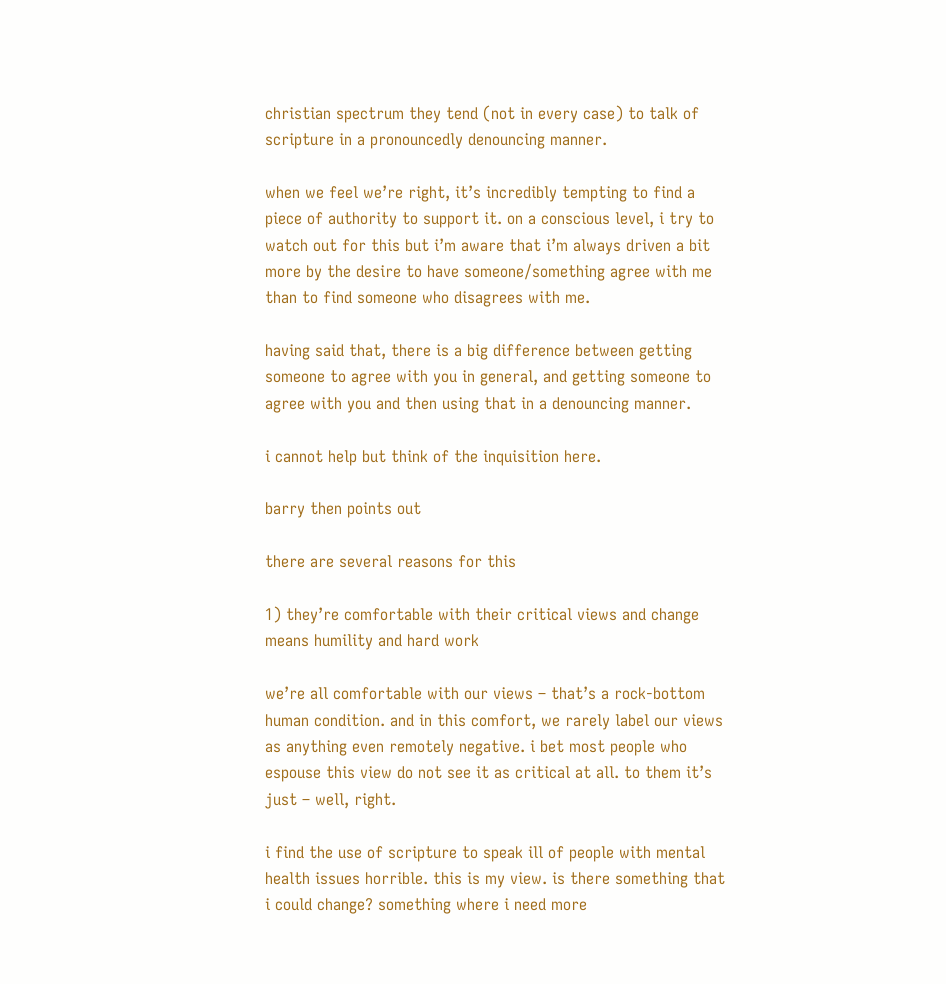christian spectrum they tend (not in every case) to talk of scripture in a pronouncedly denouncing manner.

when we feel we’re right, it’s incredibly tempting to find a piece of authority to support it. on a conscious level, i try to watch out for this but i’m aware that i’m always driven a bit more by the desire to have someone/something agree with me than to find someone who disagrees with me.

having said that, there is a big difference between getting someone to agree with you in general, and getting someone to agree with you and then using that in a denouncing manner.

i cannot help but think of the inquisition here.

barry then points out

there are several reasons for this

1) they’re comfortable with their critical views and change means humility and hard work

we’re all comfortable with our views – that’s a rock-bottom human condition. and in this comfort, we rarely label our views as anything even remotely negative. i bet most people who espouse this view do not see it as critical at all. to them it’s just – well, right.

i find the use of scripture to speak ill of people with mental health issues horrible. this is my view. is there something that i could change? something where i need more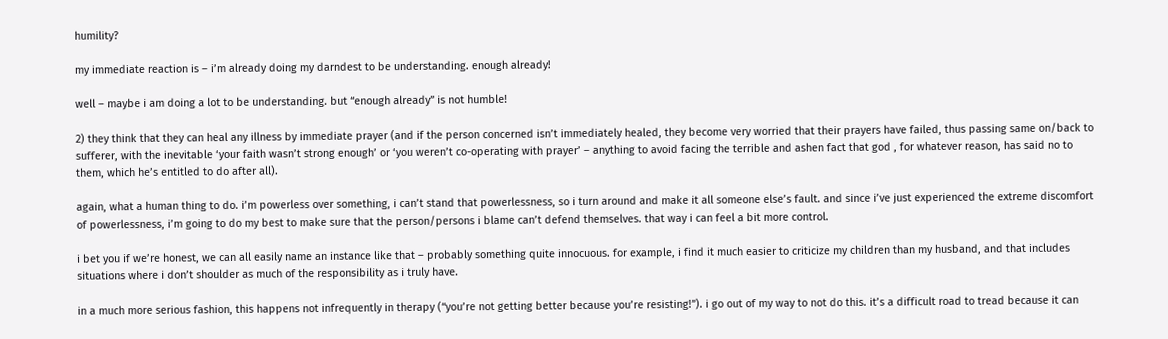humility?

my immediate reaction is – i’m already doing my darndest to be understanding. enough already!

well – maybe i am doing a lot to be understanding. but “enough already” is not humble!

2) they think that they can heal any illness by immediate prayer (and if the person concerned isn’t immediately healed, they become very worried that their prayers have failed, thus passing same on/back to sufferer, with the inevitable ‘your faith wasn’t strong enough’ or ‘you weren’t co-operating with prayer’ – anything to avoid facing the terrible and ashen fact that god , for whatever reason, has said no to them, which he’s entitled to do after all).

again, what a human thing to do. i’m powerless over something, i can’t stand that powerlessness, so i turn around and make it all someone else’s fault. and since i’ve just experienced the extreme discomfort of powerlessness, i’m going to do my best to make sure that the person/persons i blame can’t defend themselves. that way i can feel a bit more control.

i bet you if we’re honest, we can all easily name an instance like that – probably something quite innocuous. for example, i find it much easier to criticize my children than my husband, and that includes situations where i don’t shoulder as much of the responsibility as i truly have.

in a much more serious fashion, this happens not infrequently in therapy (“you’re not getting better because you’re resisting!”). i go out of my way to not do this. it’s a difficult road to tread because it can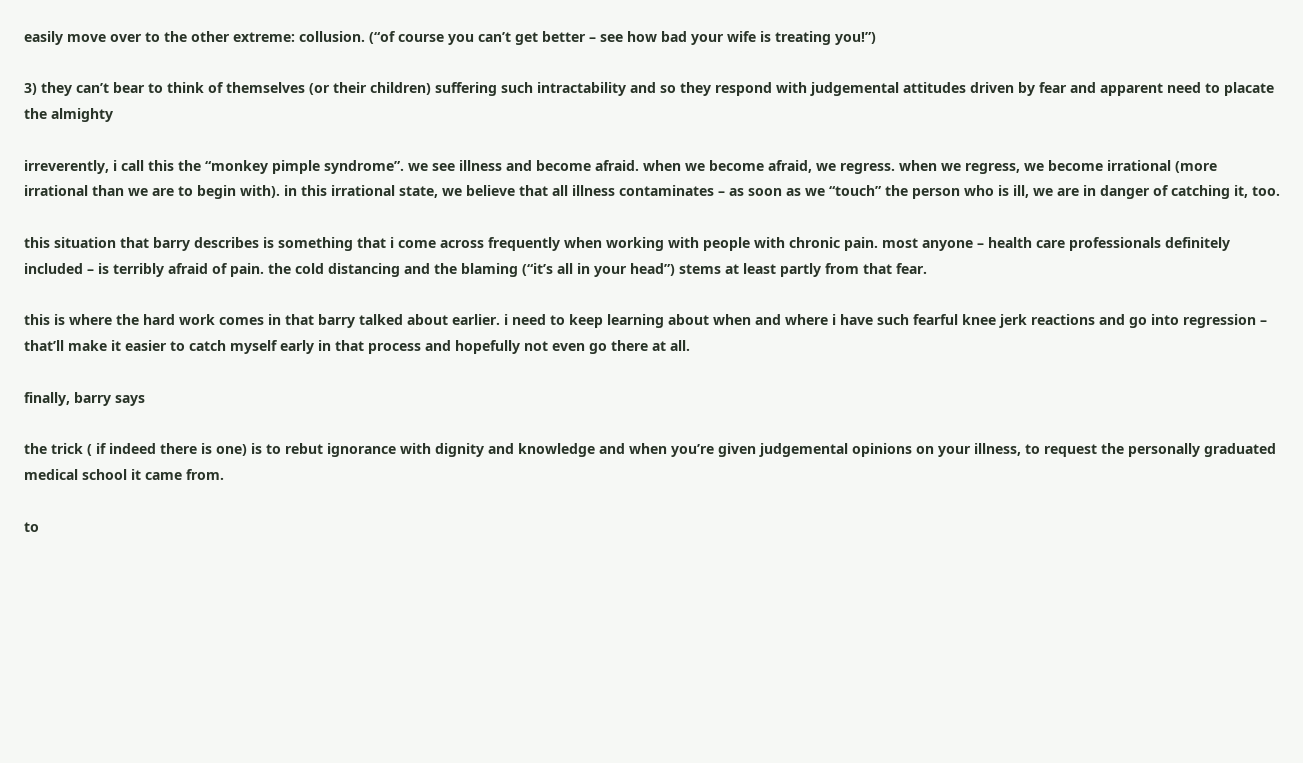easily move over to the other extreme: collusion. (“of course you can’t get better – see how bad your wife is treating you!”)

3) they can’t bear to think of themselves (or their children) suffering such intractability and so they respond with judgemental attitudes driven by fear and apparent need to placate the almighty

irreverently, i call this the “monkey pimple syndrome”. we see illness and become afraid. when we become afraid, we regress. when we regress, we become irrational (more irrational than we are to begin with). in this irrational state, we believe that all illness contaminates – as soon as we “touch” the person who is ill, we are in danger of catching it, too.

this situation that barry describes is something that i come across frequently when working with people with chronic pain. most anyone – health care professionals definitely included – is terribly afraid of pain. the cold distancing and the blaming (“it’s all in your head”) stems at least partly from that fear.

this is where the hard work comes in that barry talked about earlier. i need to keep learning about when and where i have such fearful knee jerk reactions and go into regression – that’ll make it easier to catch myself early in that process and hopefully not even go there at all.

finally, barry says

the trick ( if indeed there is one) is to rebut ignorance with dignity and knowledge and when you’re given judgemental opinions on your illness, to request the personally graduated medical school it came from.

to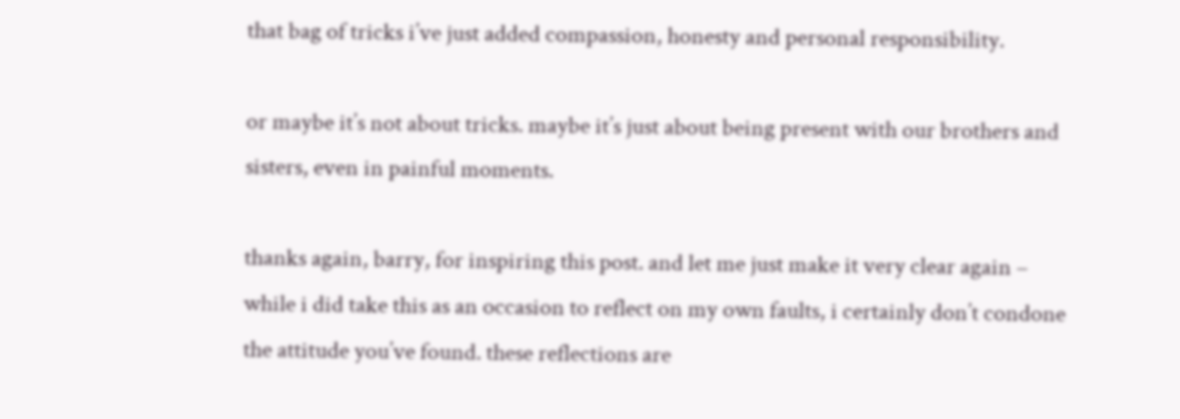that bag of tricks i’ve just added compassion, honesty and personal responsibility.

or maybe it’s not about tricks. maybe it’s just about being present with our brothers and sisters, even in painful moments.

thanks again, barry, for inspiring this post. and let me just make it very clear again – while i did take this as an occasion to reflect on my own faults, i certainly don’t condone the attitude you’ve found. these reflections are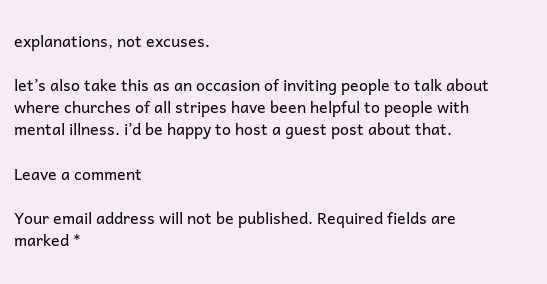explanations, not excuses.

let’s also take this as an occasion of inviting people to talk about where churches of all stripes have been helpful to people with mental illness. i’d be happy to host a guest post about that.

Leave a comment

Your email address will not be published. Required fields are marked *